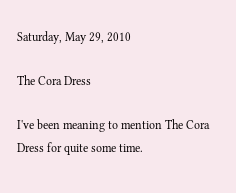Saturday, May 29, 2010

The Cora Dress

I've been meaning to mention The Cora Dress for quite some time.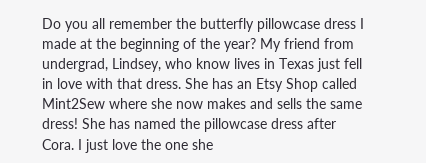Do you all remember the butterfly pillowcase dress I made at the beginning of the year? My friend from undergrad, Lindsey, who know lives in Texas just fell in love with that dress. She has an Etsy Shop called Mint2Sew where she now makes and sells the same dress! She has named the pillowcase dress after Cora. I just love the one she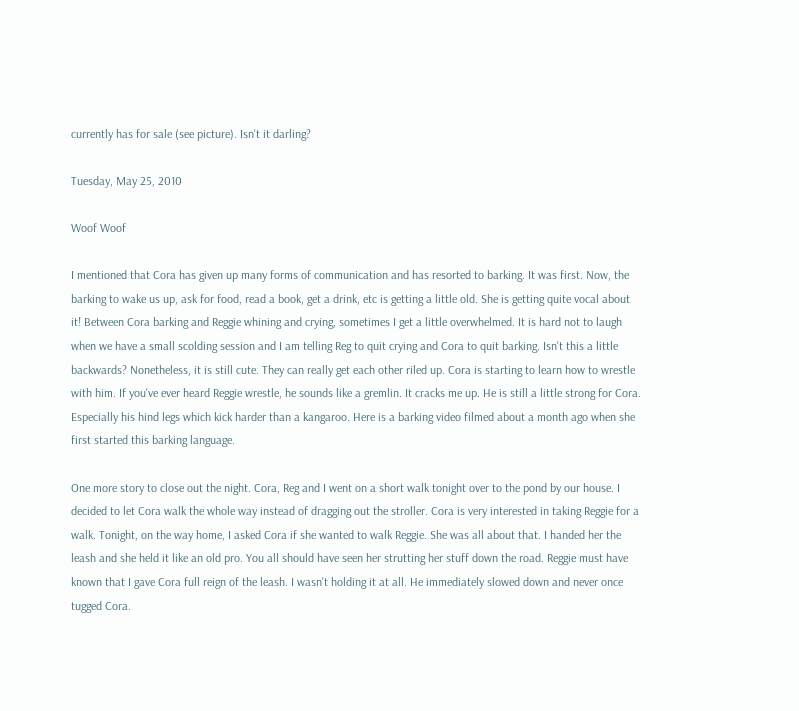currently has for sale (see picture). Isn't it darling?

Tuesday, May 25, 2010

Woof Woof

I mentioned that Cora has given up many forms of communication and has resorted to barking. It was first. Now, the barking to wake us up, ask for food, read a book, get a drink, etc is getting a little old. She is getting quite vocal about it! Between Cora barking and Reggie whining and crying, sometimes I get a little overwhelmed. It is hard not to laugh when we have a small scolding session and I am telling Reg to quit crying and Cora to quit barking. Isn't this a little backwards? Nonetheless, it is still cute. They can really get each other riled up. Cora is starting to learn how to wrestle with him. If you've ever heard Reggie wrestle, he sounds like a gremlin. It cracks me up. He is still a little strong for Cora. Especially his hind legs which kick harder than a kangaroo. Here is a barking video filmed about a month ago when she first started this barking language.

One more story to close out the night. Cora, Reg and I went on a short walk tonight over to the pond by our house. I decided to let Cora walk the whole way instead of dragging out the stroller. Cora is very interested in taking Reggie for a walk. Tonight, on the way home, I asked Cora if she wanted to walk Reggie. She was all about that. I handed her the leash and she held it like an old pro. You all should have seen her strutting her stuff down the road. Reggie must have known that I gave Cora full reign of the leash. I wasn't holding it at all. He immediately slowed down and never once tugged Cora.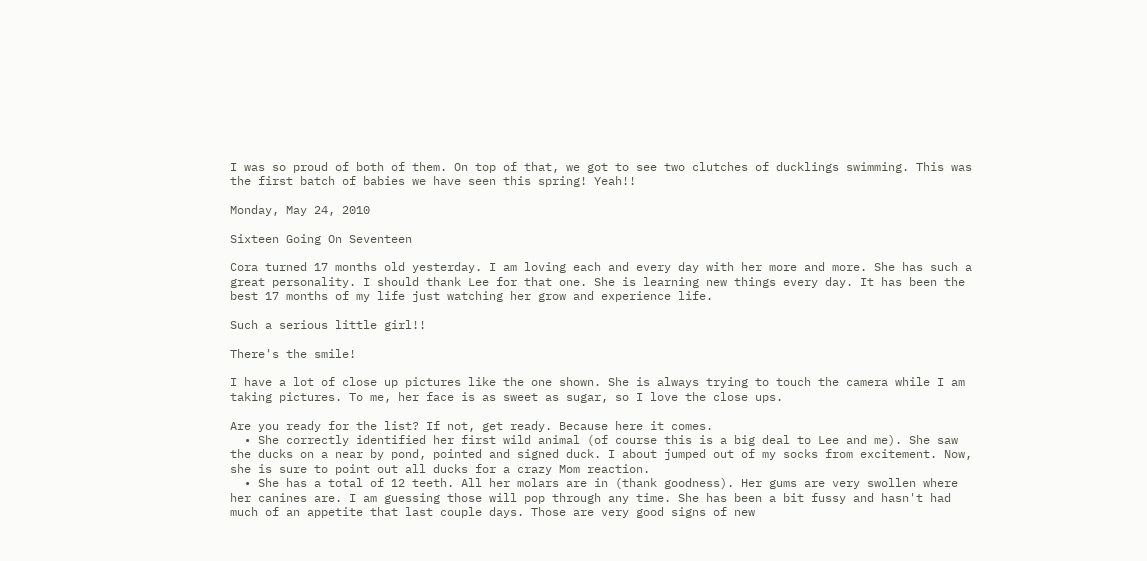I was so proud of both of them. On top of that, we got to see two clutches of ducklings swimming. This was the first batch of babies we have seen this spring! Yeah!!

Monday, May 24, 2010

Sixteen Going On Seventeen

Cora turned 17 months old yesterday. I am loving each and every day with her more and more. She has such a great personality. I should thank Lee for that one. She is learning new things every day. It has been the best 17 months of my life just watching her grow and experience life.

Such a serious little girl!!

There's the smile!

I have a lot of close up pictures like the one shown. She is always trying to touch the camera while I am taking pictures. To me, her face is as sweet as sugar, so I love the close ups.

Are you ready for the list? If not, get ready. Because here it comes.
  • She correctly identified her first wild animal (of course this is a big deal to Lee and me). She saw the ducks on a near by pond, pointed and signed duck. I about jumped out of my socks from excitement. Now, she is sure to point out all ducks for a crazy Mom reaction.
  • She has a total of 12 teeth. All her molars are in (thank goodness). Her gums are very swollen where her canines are. I am guessing those will pop through any time. She has been a bit fussy and hasn't had much of an appetite that last couple days. Those are very good signs of new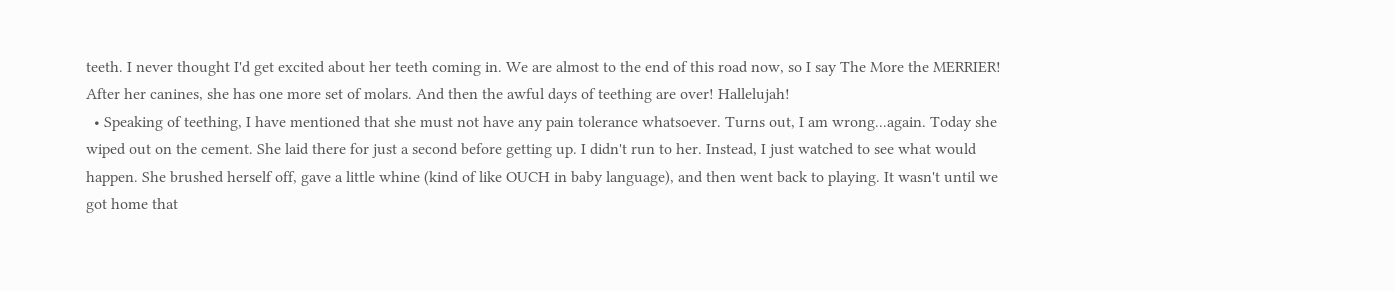teeth. I never thought I'd get excited about her teeth coming in. We are almost to the end of this road now, so I say The More the MERRIER! After her canines, she has one more set of molars. And then the awful days of teething are over! Hallelujah!
  • Speaking of teething, I have mentioned that she must not have any pain tolerance whatsoever. Turns out, I am wrong...again. Today she wiped out on the cement. She laid there for just a second before getting up. I didn't run to her. Instead, I just watched to see what would happen. She brushed herself off, gave a little whine (kind of like OUCH in baby language), and then went back to playing. It wasn't until we got home that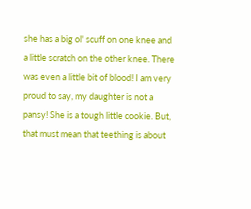she has a big ol' scuff on one knee and a little scratch on the other knee. There was even a little bit of blood! I am very proud to say, my daughter is not a pansy! She is a tough little cookie. But, that must mean that teething is about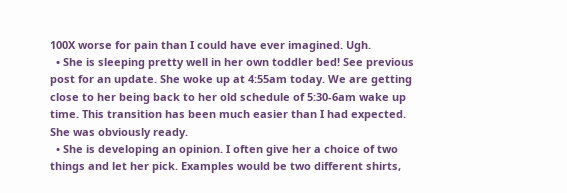100X worse for pain than I could have ever imagined. Ugh.
  • She is sleeping pretty well in her own toddler bed! See previous post for an update. She woke up at 4:55am today. We are getting close to her being back to her old schedule of 5:30-6am wake up time. This transition has been much easier than I had expected. She was obviously ready.
  • She is developing an opinion. I often give her a choice of two things and let her pick. Examples would be two different shirts,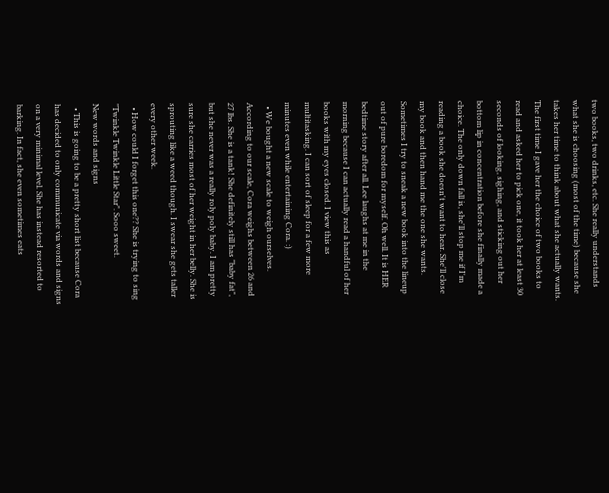two books, two drinks, etc. She really understands what she is choosing (most of the time) because she takes her time to think about what she actually wants. The first time I gave her the choice of two books to read and asked her to pick one, it took her at least 30 seconds of looking, sighing, and sticking out her bottom lip in concentration before she finally made a choice. The only down fall is, she'll stop me if I'm reading a book she doesn't want to hear. She'll close my book and then hand me the one she wants. Sometimes I try to sneak a new book into the lineup out of pure boredom for myself. Oh well. It is HER bedtime story after all. Lee laughs at me in the morning because I can actually read a handful of her books with my eyes closed. I view this as multitasking. I can sort of sleep for a few more minutes even while entertaining Cora. :)
  • We bought a new scale to weigh ourselves. According to our scale, Cora weighs between 26 and 27 lbs. She is a tank! She definitely still has "baby fat", but she never was a really roly poly baby. I am pretty sure she carries most of her weight in her belly. She is sprouting like a weed though. I swear she gets taller every other week.
  • How could I forget this one?? She is trying to sing "Twinkle Twinkle Little Star". Sooo sweet.
New words and signs
  • This is going to be a pretty short list because Cora has decided to only communicate via words and signs on a very minimal level. She has instead resorted to barking. In fact, she even sometimes eats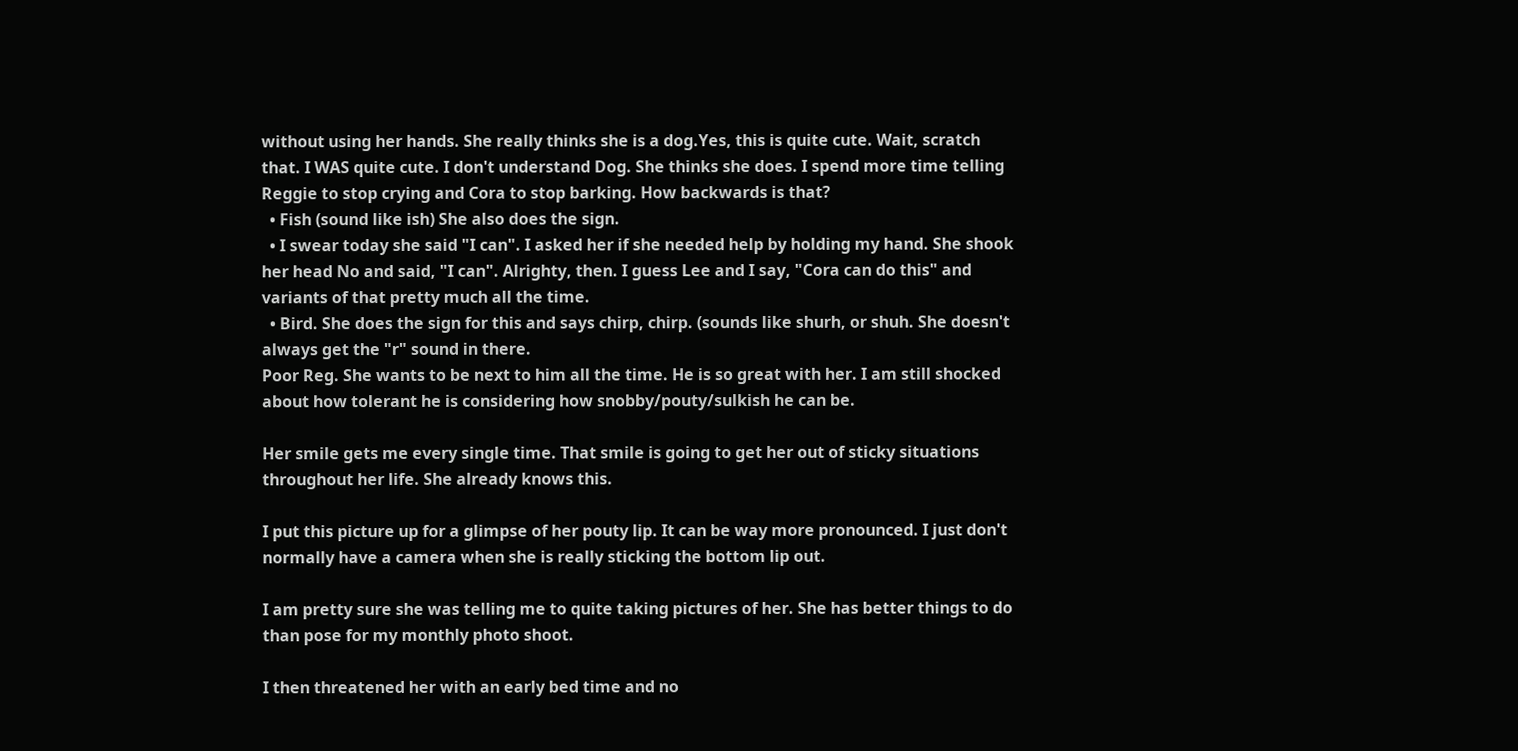without using her hands. She really thinks she is a dog.Yes, this is quite cute. Wait, scratch that. I WAS quite cute. I don't understand Dog. She thinks she does. I spend more time telling Reggie to stop crying and Cora to stop barking. How backwards is that?
  • Fish (sound like ish) She also does the sign.
  • I swear today she said "I can". I asked her if she needed help by holding my hand. She shook her head No and said, "I can". Alrighty, then. I guess Lee and I say, "Cora can do this" and variants of that pretty much all the time.
  • Bird. She does the sign for this and says chirp, chirp. (sounds like shurh, or shuh. She doesn't always get the "r" sound in there.
Poor Reg. She wants to be next to him all the time. He is so great with her. I am still shocked about how tolerant he is considering how snobby/pouty/sulkish he can be.

Her smile gets me every single time. That smile is going to get her out of sticky situations throughout her life. She already knows this.

I put this picture up for a glimpse of her pouty lip. It can be way more pronounced. I just don't normally have a camera when she is really sticking the bottom lip out.

I am pretty sure she was telling me to quite taking pictures of her. She has better things to do than pose for my monthly photo shoot.

I then threatened her with an early bed time and no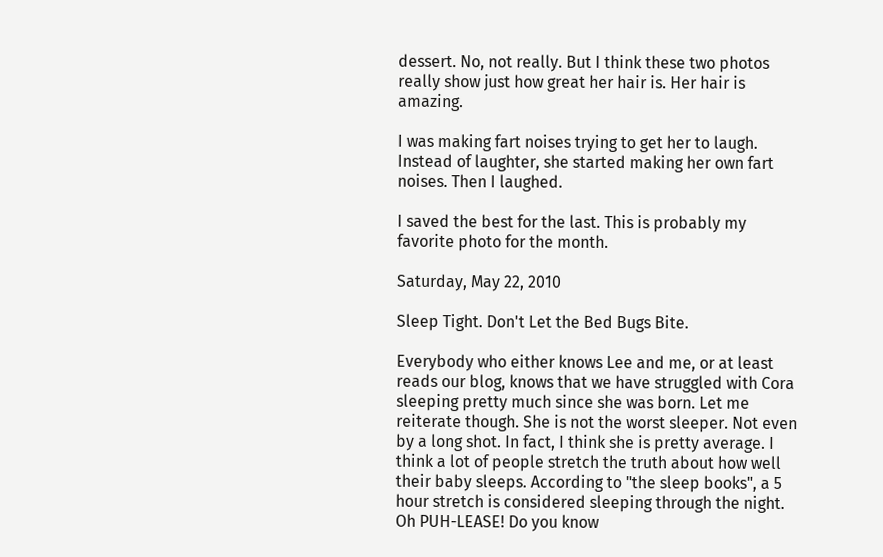dessert. No, not really. But I think these two photos really show just how great her hair is. Her hair is amazing.

I was making fart noises trying to get her to laugh. Instead of laughter, she started making her own fart noises. Then I laughed.

I saved the best for the last. This is probably my favorite photo for the month.

Saturday, May 22, 2010

Sleep Tight. Don't Let the Bed Bugs Bite.

Everybody who either knows Lee and me, or at least reads our blog, knows that we have struggled with Cora sleeping pretty much since she was born. Let me reiterate though. She is not the worst sleeper. Not even by a long shot. In fact, I think she is pretty average. I think a lot of people stretch the truth about how well their baby sleeps. According to "the sleep books", a 5 hour stretch is considered sleeping through the night. Oh PUH-LEASE! Do you know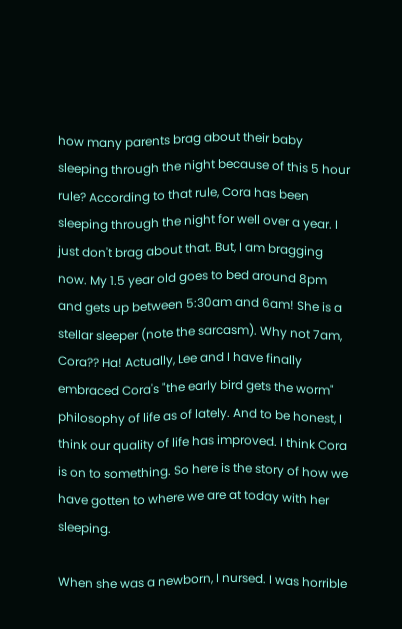how many parents brag about their baby sleeping through the night because of this 5 hour rule? According to that rule, Cora has been sleeping through the night for well over a year. I just don't brag about that. But, I am bragging now. My 1.5 year old goes to bed around 8pm and gets up between 5:30am and 6am! She is a stellar sleeper (note the sarcasm). Why not 7am, Cora?? Ha! Actually, Lee and I have finally embraced Cora's "the early bird gets the worm" philosophy of life as of lately. And to be honest, I think our quality of life has improved. I think Cora is on to something. So here is the story of how we have gotten to where we are at today with her sleeping.

When she was a newborn, I nursed. I was horrible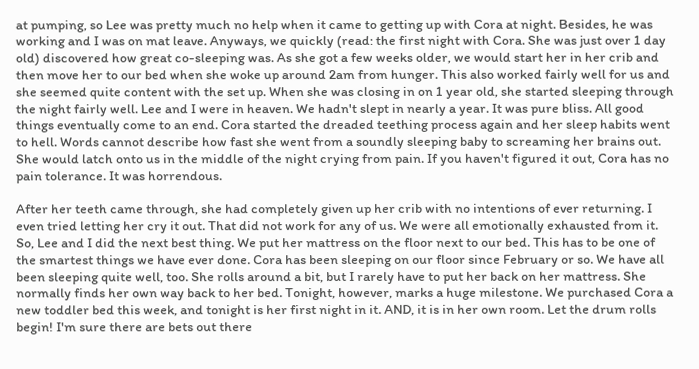at pumping, so Lee was pretty much no help when it came to getting up with Cora at night. Besides, he was working and I was on mat leave. Anyways, we quickly (read: the first night with Cora. She was just over 1 day old) discovered how great co-sleeping was. As she got a few weeks older, we would start her in her crib and then move her to our bed when she woke up around 2am from hunger. This also worked fairly well for us and she seemed quite content with the set up. When she was closing in on 1 year old, she started sleeping through the night fairly well. Lee and I were in heaven. We hadn't slept in nearly a year. It was pure bliss. All good things eventually come to an end. Cora started the dreaded teething process again and her sleep habits went to hell. Words cannot describe how fast she went from a soundly sleeping baby to screaming her brains out. She would latch onto us in the middle of the night crying from pain. If you haven't figured it out, Cora has no pain tolerance. It was horrendous.

After her teeth came through, she had completely given up her crib with no intentions of ever returning. I even tried letting her cry it out. That did not work for any of us. We were all emotionally exhausted from it. So, Lee and I did the next best thing. We put her mattress on the floor next to our bed. This has to be one of the smartest things we have ever done. Cora has been sleeping on our floor since February or so. We have all been sleeping quite well, too. She rolls around a bit, but I rarely have to put her back on her mattress. She normally finds her own way back to her bed. Tonight, however, marks a huge milestone. We purchased Cora a new toddler bed this week, and tonight is her first night in it. AND, it is in her own room. Let the drum rolls begin! I'm sure there are bets out there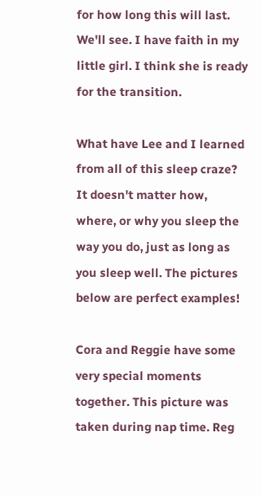for how long this will last. We'll see. I have faith in my little girl. I think she is ready for the transition.

What have Lee and I learned from all of this sleep craze? It doesn't matter how, where, or why you sleep the way you do, just as long as you sleep well. The pictures below are perfect examples!

Cora and Reggie have some very special moments together. This picture was taken during nap time. Reg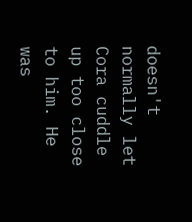doesn't normally let Cora cuddle up too close to him. He was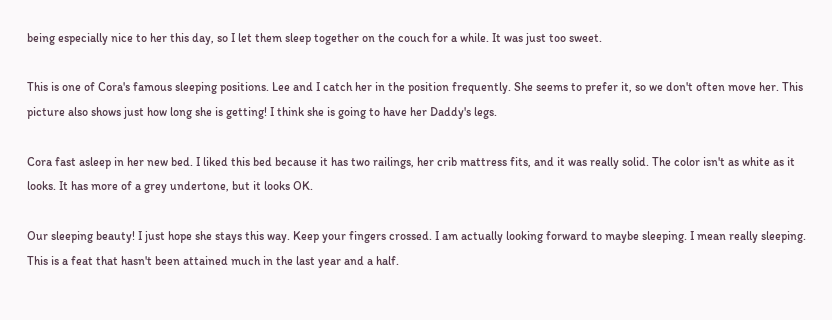being especially nice to her this day, so I let them sleep together on the couch for a while. It was just too sweet.

This is one of Cora's famous sleeping positions. Lee and I catch her in the position frequently. She seems to prefer it, so we don't often move her. This picture also shows just how long she is getting! I think she is going to have her Daddy's legs.

Cora fast asleep in her new bed. I liked this bed because it has two railings, her crib mattress fits, and it was really solid. The color isn't as white as it looks. It has more of a grey undertone, but it looks OK.

Our sleeping beauty! I just hope she stays this way. Keep your fingers crossed. I am actually looking forward to maybe sleeping. I mean really sleeping. This is a feat that hasn't been attained much in the last year and a half.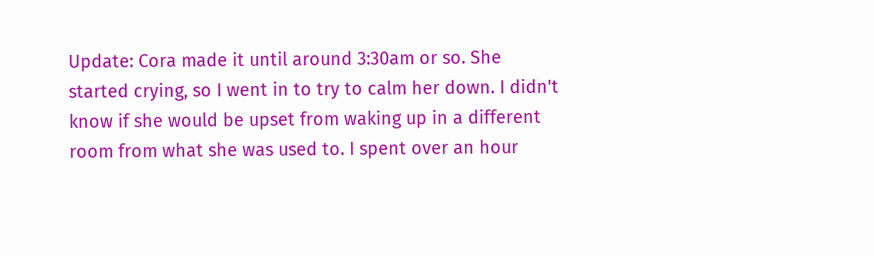Update: Cora made it until around 3:30am or so. She started crying, so I went in to try to calm her down. I didn't know if she would be upset from waking up in a different room from what she was used to. I spent over an hour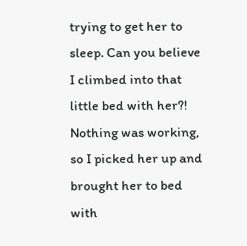trying to get her to sleep. Can you believe I climbed into that little bed with her?! Nothing was working, so I picked her up and brought her to bed with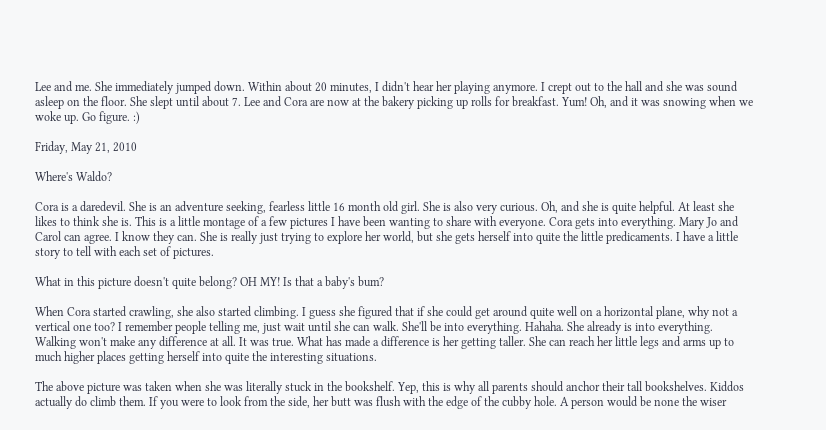Lee and me. She immediately jumped down. Within about 20 minutes, I didn't hear her playing anymore. I crept out to the hall and she was sound asleep on the floor. She slept until about 7. Lee and Cora are now at the bakery picking up rolls for breakfast. Yum! Oh, and it was snowing when we woke up. Go figure. :)

Friday, May 21, 2010

Where's Waldo?

Cora is a daredevil. She is an adventure seeking, fearless little 16 month old girl. She is also very curious. Oh, and she is quite helpful. At least she likes to think she is. This is a little montage of a few pictures I have been wanting to share with everyone. Cora gets into everything. Mary Jo and Carol can agree. I know they can. She is really just trying to explore her world, but she gets herself into quite the little predicaments. I have a little story to tell with each set of pictures.

What in this picture doesn't quite belong? OH MY! Is that a baby's bum?

When Cora started crawling, she also started climbing. I guess she figured that if she could get around quite well on a horizontal plane, why not a vertical one too? I remember people telling me, just wait until she can walk. She'll be into everything. Hahaha. She already is into everything. Walking won't make any difference at all. It was true. What has made a difference is her getting taller. She can reach her little legs and arms up to much higher places getting herself into quite the interesting situations.

The above picture was taken when she was literally stuck in the bookshelf. Yep, this is why all parents should anchor their tall bookshelves. Kiddos actually do climb them. If you were to look from the side, her butt was flush with the edge of the cubby hole. A person would be none the wiser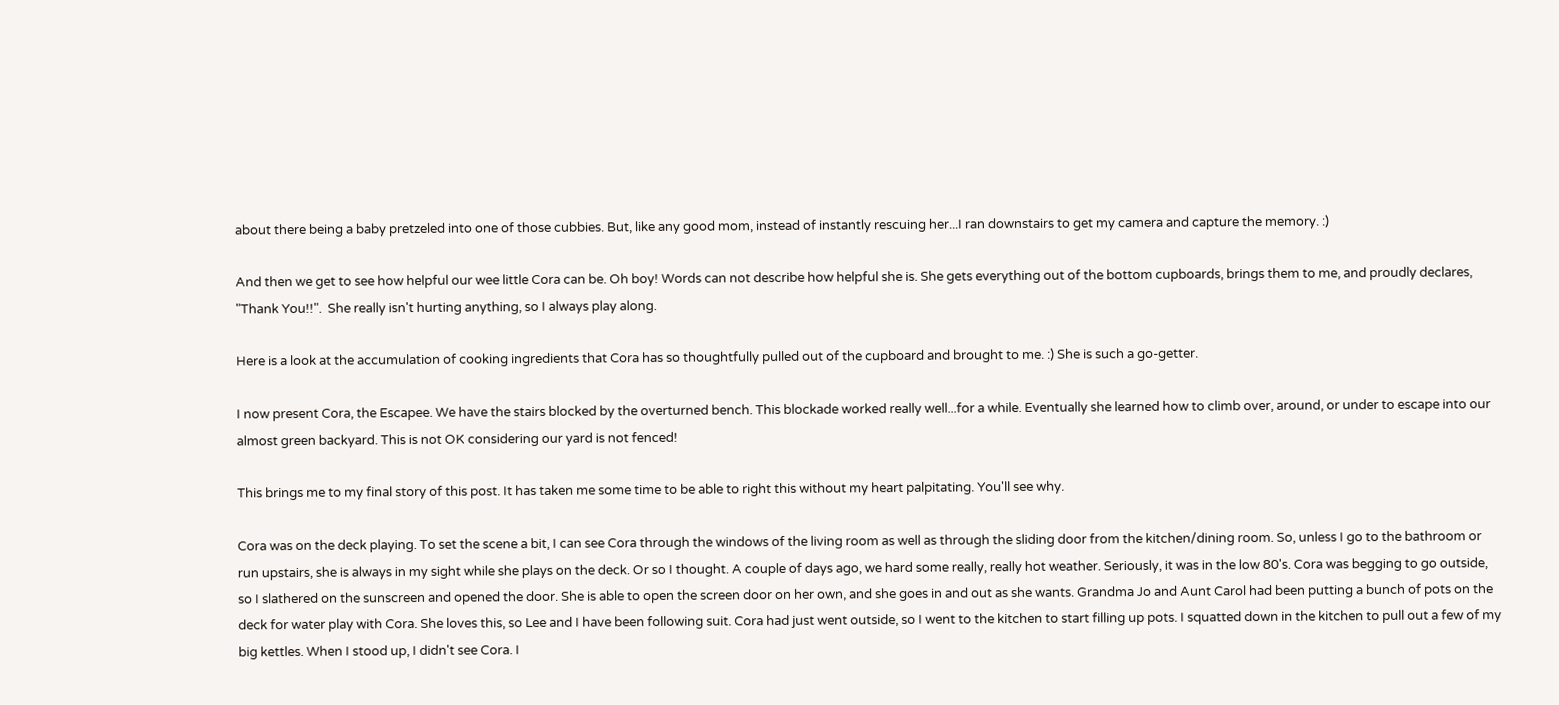about there being a baby pretzeled into one of those cubbies. But, like any good mom, instead of instantly rescuing her...I ran downstairs to get my camera and capture the memory. :)

And then we get to see how helpful our wee little Cora can be. Oh boy! Words can not describe how helpful she is. She gets everything out of the bottom cupboards, brings them to me, and proudly declares, "Thank You!!".  She really isn't hurting anything, so I always play along.

Here is a look at the accumulation of cooking ingredients that Cora has so thoughtfully pulled out of the cupboard and brought to me. :) She is such a go-getter.

I now present Cora, the Escapee. We have the stairs blocked by the overturned bench. This blockade worked really well...for a while. Eventually she learned how to climb over, around, or under to escape into our almost green backyard. This is not OK considering our yard is not fenced!

This brings me to my final story of this post. It has taken me some time to be able to right this without my heart palpitating. You'll see why.

Cora was on the deck playing. To set the scene a bit, I can see Cora through the windows of the living room as well as through the sliding door from the kitchen/dining room. So, unless I go to the bathroom or run upstairs, she is always in my sight while she plays on the deck. Or so I thought. A couple of days ago, we hard some really, really hot weather. Seriously, it was in the low 80's. Cora was begging to go outside, so I slathered on the sunscreen and opened the door. She is able to open the screen door on her own, and she goes in and out as she wants. Grandma Jo and Aunt Carol had been putting a bunch of pots on the deck for water play with Cora. She loves this, so Lee and I have been following suit. Cora had just went outside, so I went to the kitchen to start filling up pots. I squatted down in the kitchen to pull out a few of my big kettles. When I stood up, I didn't see Cora. I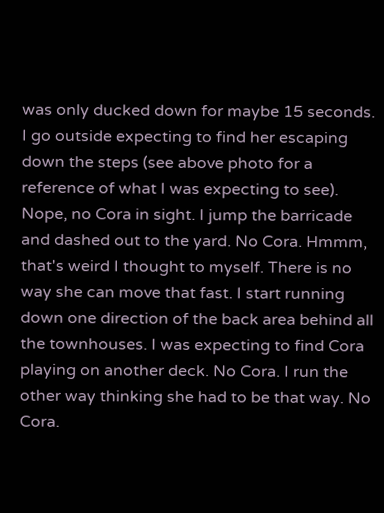was only ducked down for maybe 15 seconds. I go outside expecting to find her escaping down the steps (see above photo for a reference of what I was expecting to see). Nope, no Cora in sight. I jump the barricade and dashed out to the yard. No Cora. Hmmm, that's weird I thought to myself. There is no way she can move that fast. I start running down one direction of the back area behind all the townhouses. I was expecting to find Cora playing on another deck. No Cora. I run the other way thinking she had to be that way. No Cora.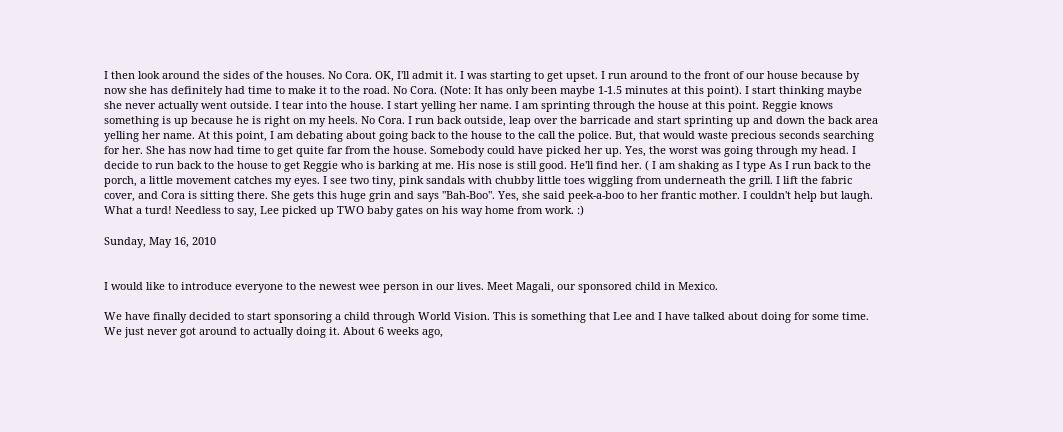I then look around the sides of the houses. No Cora. OK, I'll admit it. I was starting to get upset. I run around to the front of our house because by now she has definitely had time to make it to the road. No Cora. (Note: It has only been maybe 1-1.5 minutes at this point). I start thinking maybe she never actually went outside. I tear into the house. I start yelling her name. I am sprinting through the house at this point. Reggie knows something is up because he is right on my heels. No Cora. I run back outside, leap over the barricade and start sprinting up and down the back area yelling her name. At this point, I am debating about going back to the house to the call the police. But, that would waste precious seconds searching for her. She has now had time to get quite far from the house. Somebody could have picked her up. Yes, the worst was going through my head. I decide to run back to the house to get Reggie who is barking at me. His nose is still good. He'll find her. ( I am shaking as I type As I run back to the porch, a little movement catches my eyes. I see two tiny, pink sandals with chubby little toes wiggling from underneath the grill. I lift the fabric cover, and Cora is sitting there. She gets this huge grin and says "Bah-Boo". Yes, she said peek-a-boo to her frantic mother. I couldn't help but laugh. What a turd! Needless to say, Lee picked up TWO baby gates on his way home from work. :)

Sunday, May 16, 2010


I would like to introduce everyone to the newest wee person in our lives. Meet Magali, our sponsored child in Mexico.

We have finally decided to start sponsoring a child through World Vision. This is something that Lee and I have talked about doing for some time. We just never got around to actually doing it. About 6 weeks ago,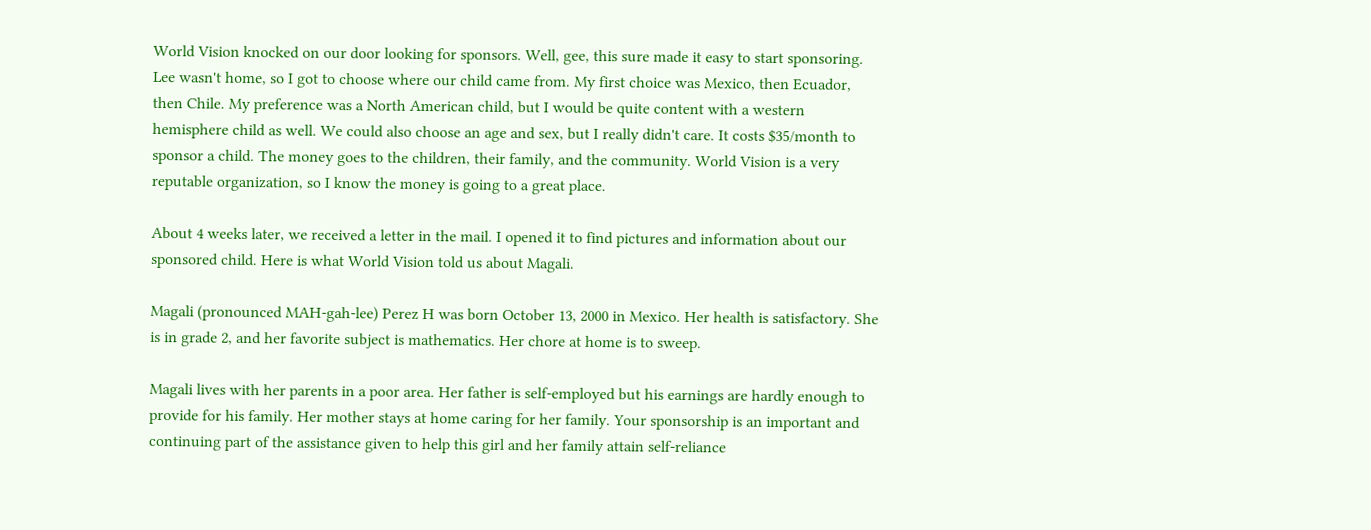World Vision knocked on our door looking for sponsors. Well, gee, this sure made it easy to start sponsoring. Lee wasn't home, so I got to choose where our child came from. My first choice was Mexico, then Ecuador, then Chile. My preference was a North American child, but I would be quite content with a western hemisphere child as well. We could also choose an age and sex, but I really didn't care. It costs $35/month to sponsor a child. The money goes to the children, their family, and the community. World Vision is a very reputable organization, so I know the money is going to a great place.

About 4 weeks later, we received a letter in the mail. I opened it to find pictures and information about our sponsored child. Here is what World Vision told us about Magali.

Magali (pronounced MAH-gah-lee) Perez H was born October 13, 2000 in Mexico. Her health is satisfactory. She is in grade 2, and her favorite subject is mathematics. Her chore at home is to sweep.

Magali lives with her parents in a poor area. Her father is self-employed but his earnings are hardly enough to provide for his family. Her mother stays at home caring for her family. Your sponsorship is an important and continuing part of the assistance given to help this girl and her family attain self-reliance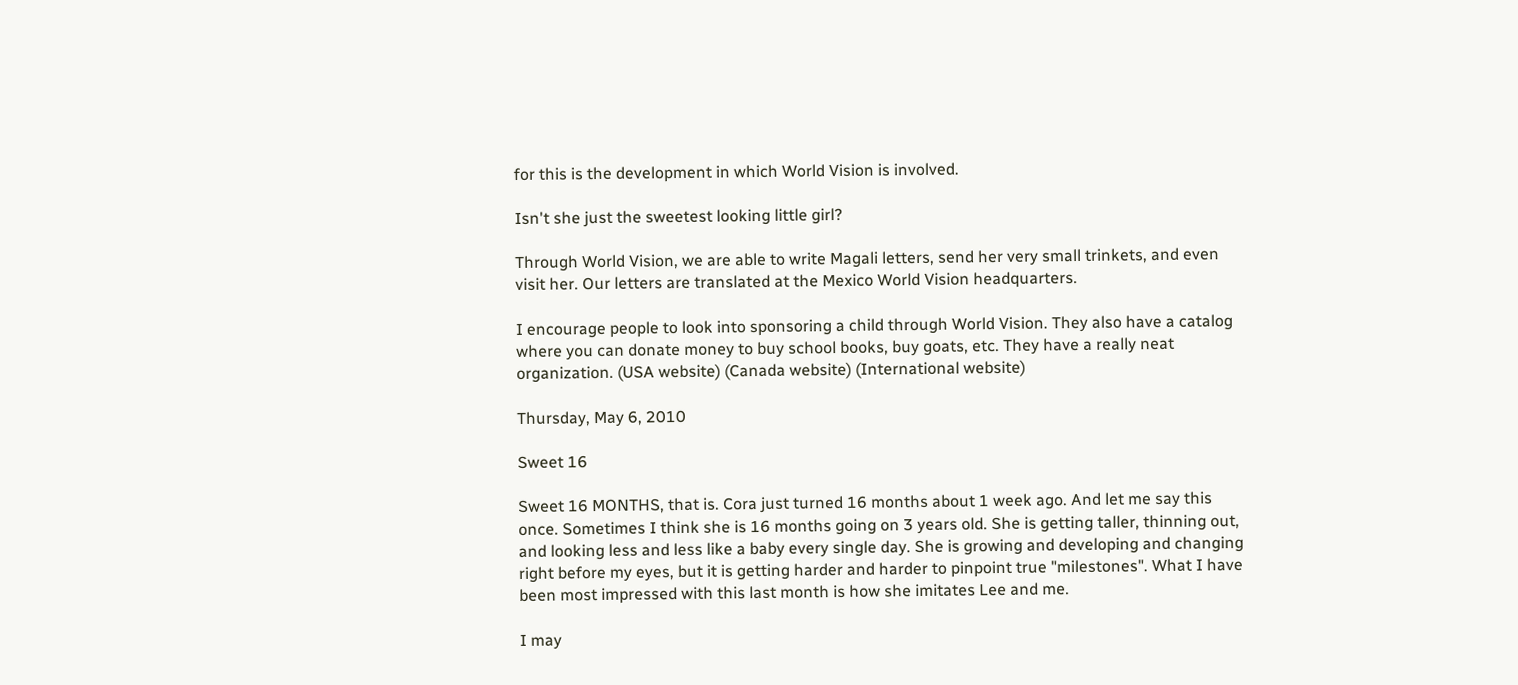for this is the development in which World Vision is involved.

Isn't she just the sweetest looking little girl?

Through World Vision, we are able to write Magali letters, send her very small trinkets, and even visit her. Our letters are translated at the Mexico World Vision headquarters.

I encourage people to look into sponsoring a child through World Vision. They also have a catalog where you can donate money to buy school books, buy goats, etc. They have a really neat organization. (USA website) (Canada website) (International website)

Thursday, May 6, 2010

Sweet 16

Sweet 16 MONTHS, that is. Cora just turned 16 months about 1 week ago. And let me say this once. Sometimes I think she is 16 months going on 3 years old. She is getting taller, thinning out, and looking less and less like a baby every single day. She is growing and developing and changing right before my eyes, but it is getting harder and harder to pinpoint true "milestones". What I have been most impressed with this last month is how she imitates Lee and me.

I may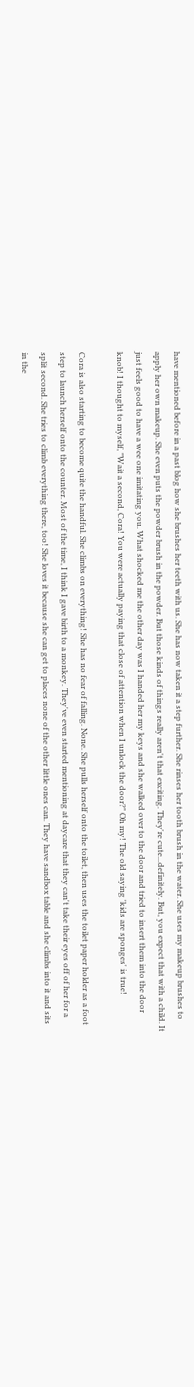have mentioned before in a past blog how she brushes her teeth with us. She has now taken it a step further. She rinses her tooth brush in the water. She uses my makeup brushes to apply her own makeup. She even puts the powder brush in the powder. But those kinds of things really aren't that exciting. They're cute...definitely. But, you expect that with a child. It just feels good to have a wee one imitating you. What shocked me the other day was I handed her my keys and she walked over to the door and tried to insert them into the door knob! I thought to myself, "Wait a second, Cora! You were actually paying that close of attention when I unlock the door?" Oh my! The old saying 'kids are sponges' is true!

Cora is also starting to become quite the handful. She climbs on everything! She has no fear of falling. None. She pulls herself onto the toilet, then uses the toilet paper holder as a foot step to launch herself onto the counter. Most of the time, I think I gave birth to a monkey. They've even started mentioning at daycare that they can't take their eyes off of her for a split second. She tries to climb everything there, too! She loves it because she can get to places none of the other little ones can. They have sandbox table and she climbs into it and sits in the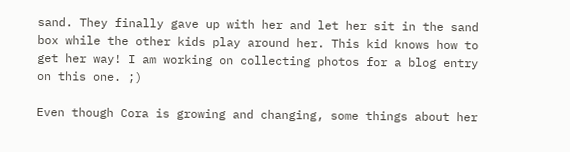sand. They finally gave up with her and let her sit in the sand box while the other kids play around her. This kid knows how to get her way! I am working on collecting photos for a blog entry on this one. ;)

Even though Cora is growing and changing, some things about her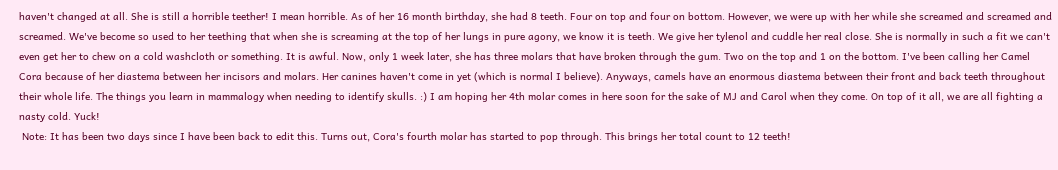haven't changed at all. She is still a horrible teether! I mean horrible. As of her 16 month birthday, she had 8 teeth. Four on top and four on bottom. However, we were up with her while she screamed and screamed and screamed. We've become so used to her teething that when she is screaming at the top of her lungs in pure agony, we know it is teeth. We give her tylenol and cuddle her real close. She is normally in such a fit we can't even get her to chew on a cold washcloth or something. It is awful. Now, only 1 week later, she has three molars that have broken through the gum. Two on the top and 1 on the bottom. I've been calling her Camel Cora because of her diastema between her incisors and molars. Her canines haven't come in yet (which is normal I believe). Anyways, camels have an enormous diastema between their front and back teeth throughout their whole life. The things you learn in mammalogy when needing to identify skulls. :) I am hoping her 4th molar comes in here soon for the sake of MJ and Carol when they come. On top of it all, we are all fighting a nasty cold. Yuck!
 Note: It has been two days since I have been back to edit this. Turns out, Cora's fourth molar has started to pop through. This brings her total count to 12 teeth!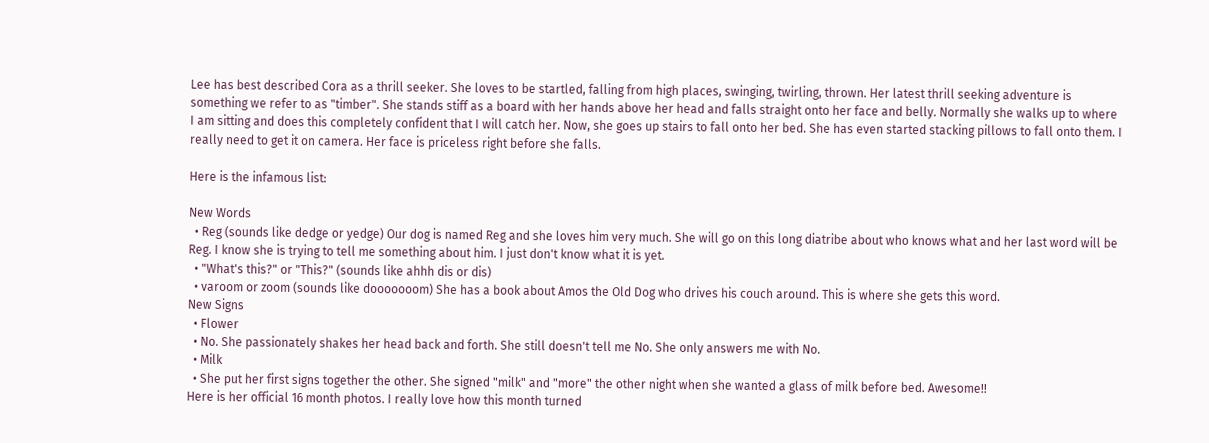Lee has best described Cora as a thrill seeker. She loves to be startled, falling from high places, swinging, twirling, thrown. Her latest thrill seeking adventure is something we refer to as "timber". She stands stiff as a board with her hands above her head and falls straight onto her face and belly. Normally she walks up to where I am sitting and does this completely confident that I will catch her. Now, she goes up stairs to fall onto her bed. She has even started stacking pillows to fall onto them. I really need to get it on camera. Her face is priceless right before she falls.

Here is the infamous list:

New Words
  • Reg (sounds like dedge or yedge) Our dog is named Reg and she loves him very much. She will go on this long diatribe about who knows what and her last word will be Reg. I know she is trying to tell me something about him. I just don't know what it is yet.
  • "What's this?" or "This?" (sounds like ahhh dis or dis)
  • varoom or zoom (sounds like dooooooom) She has a book about Amos the Old Dog who drives his couch around. This is where she gets this word.
New Signs
  • Flower
  • No. She passionately shakes her head back and forth. She still doesn't tell me No. She only answers me with No.
  • Milk
  • She put her first signs together the other. She signed "milk" and "more" the other night when she wanted a glass of milk before bed. Awesome!!
Here is her official 16 month photos. I really love how this month turned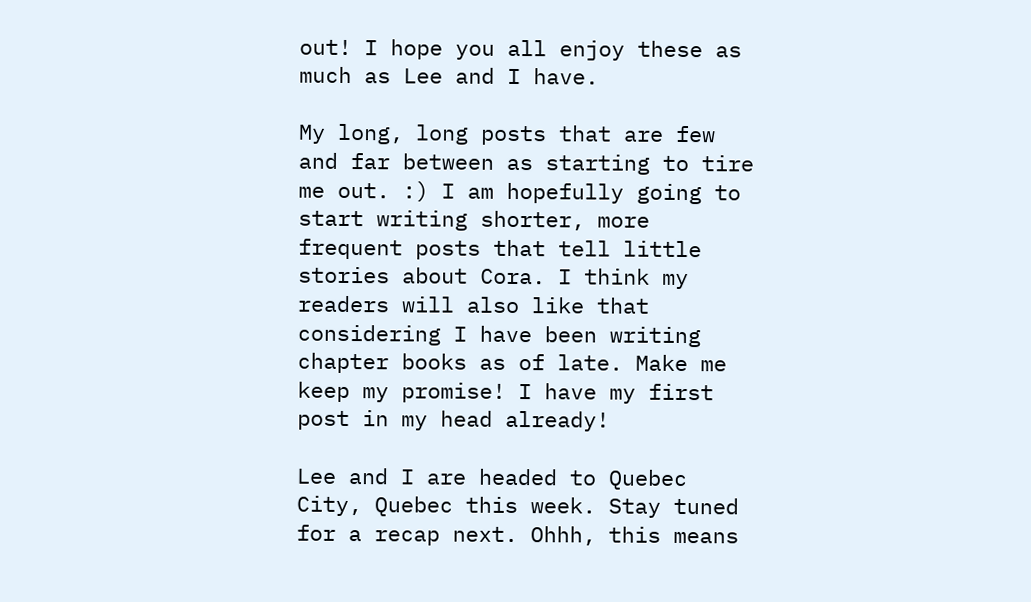out! I hope you all enjoy these as much as Lee and I have.

My long, long posts that are few and far between as starting to tire me out. :) I am hopefully going to start writing shorter, more frequent posts that tell little stories about Cora. I think my readers will also like that considering I have been writing chapter books as of late. Make me keep my promise! I have my first post in my head already!

Lee and I are headed to Quebec City, Quebec this week. Stay tuned for a recap next. Ohhh, this means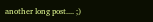another long post.... ;)